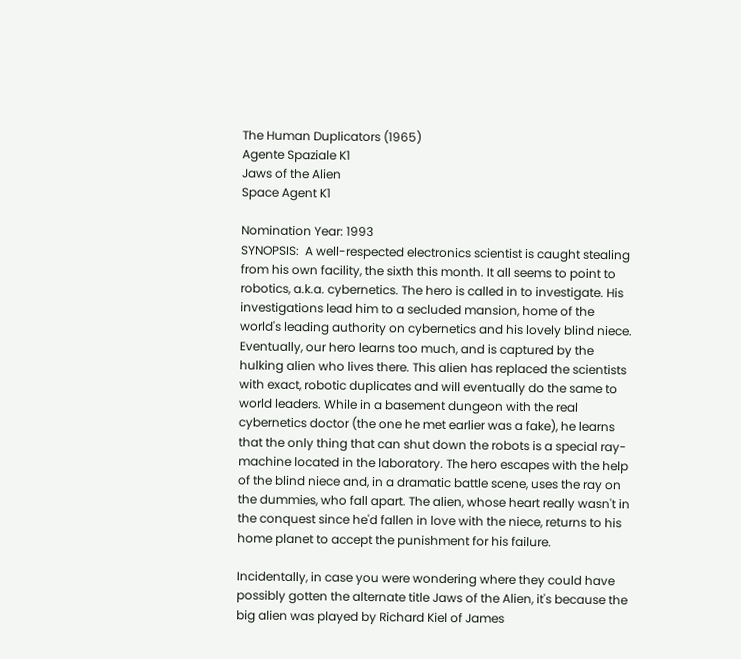The Human Duplicators (1965)
Agente Spaziale K1
Jaws of the Alien
Space Agent K1

Nomination Year: 1993
SYNOPSIS:  A well-respected electronics scientist is caught stealing from his own facility, the sixth this month. It all seems to point to robotics, a.k.a. cybernetics. The hero is called in to investigate. His investigations lead him to a secluded mansion, home of the world's leading authority on cybernetics and his lovely blind niece. Eventually, our hero learns too much, and is captured by the hulking alien who lives there. This alien has replaced the scientists with exact, robotic duplicates and will eventually do the same to world leaders. While in a basement dungeon with the real cybernetics doctor (the one he met earlier was a fake), he learns that the only thing that can shut down the robots is a special ray-machine located in the laboratory. The hero escapes with the help of the blind niece and, in a dramatic battle scene, uses the ray on the dummies, who fall apart. The alien, whose heart really wasn't in the conquest since he'd fallen in love with the niece, returns to his home planet to accept the punishment for his failure.

Incidentally, in case you were wondering where they could have possibly gotten the alternate title Jaws of the Alien, it's because the big alien was played by Richard Kiel of James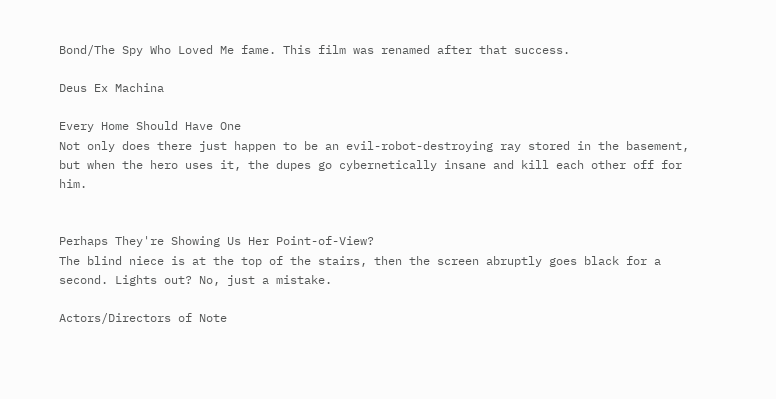Bond/The Spy Who Loved Me fame. This film was renamed after that success.

Deus Ex Machina

Every Home Should Have One
Not only does there just happen to be an evil-robot-destroying ray stored in the basement, but when the hero uses it, the dupes go cybernetically insane and kill each other off for him.


Perhaps They're Showing Us Her Point-of-View?
The blind niece is at the top of the stairs, then the screen abruptly goes black for a second. Lights out? No, just a mistake.

Actors/Directors of Note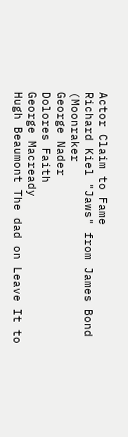Actor Claim to Fame
Richard Kiel "Jaws" from James Bond (Moonraker
George Nader
Dolores Faith
George Macready
Hugh Beaumont The dad on Leave It to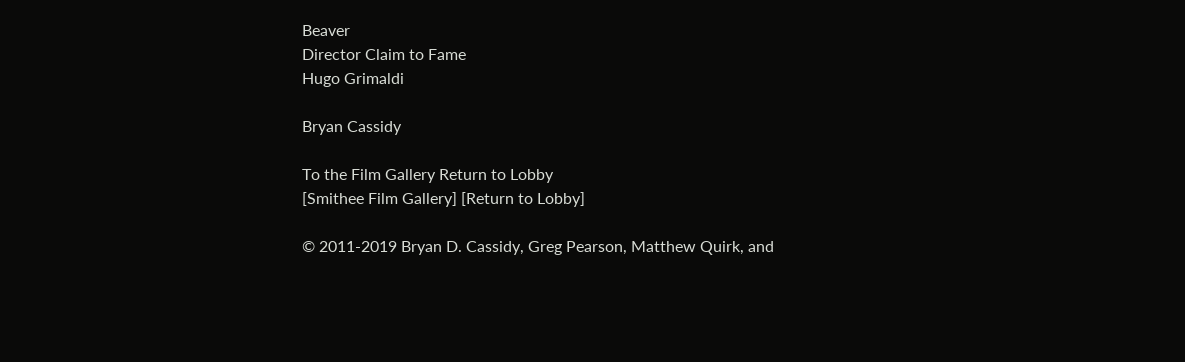Beaver
Director Claim to Fame
Hugo Grimaldi

Bryan Cassidy

To the Film Gallery Return to Lobby
[Smithee Film Gallery] [Return to Lobby]

© 2011-2019 Bryan D. Cassidy, Greg Pearson, Matthew Quirk, and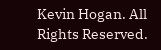Kevin Hogan. All Rights Reserved.